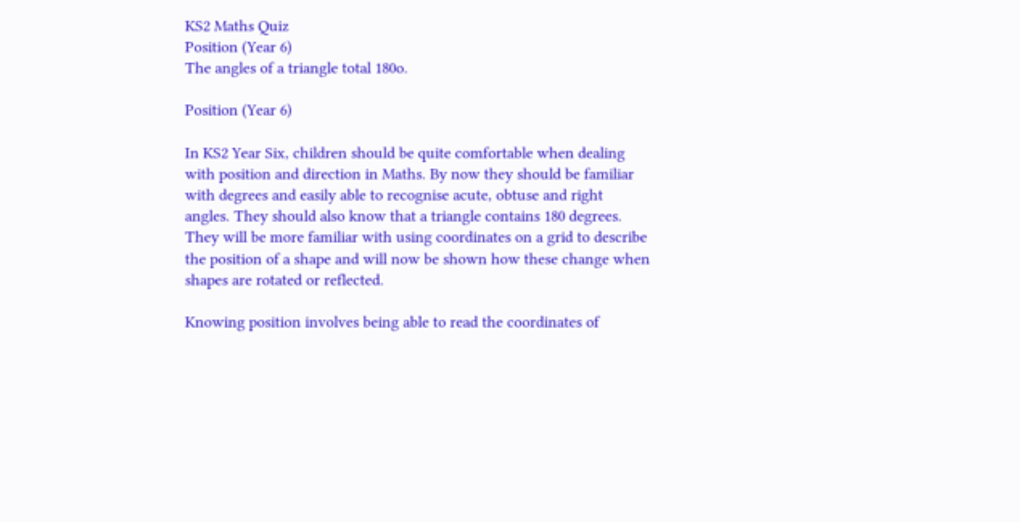KS2 Maths Quiz
Position (Year 6)
The angles of a triangle total 180o.

Position (Year 6)

In KS2 Year Six, children should be quite comfortable when dealing with position and direction in Maths. By now they should be familiar with degrees and easily able to recognise acute, obtuse and right angles. They should also know that a triangle contains 180 degrees. They will be more familiar with using coordinates on a grid to describe the position of a shape and will now be shown how these change when shapes are rotated or reflected.

Knowing position involves being able to read the coordinates of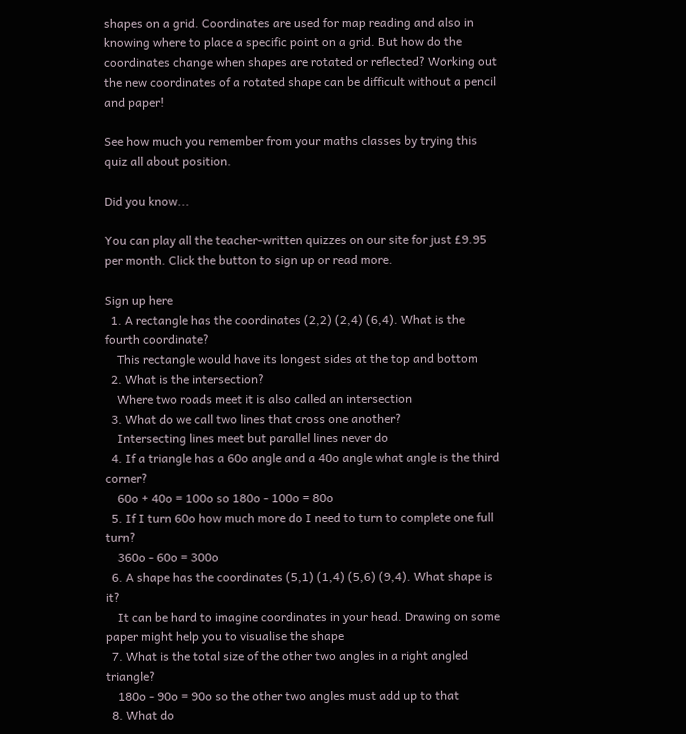shapes on a grid. Coordinates are used for map reading and also in knowing where to place a specific point on a grid. But how do the coordinates change when shapes are rotated or reflected? Working out the new coordinates of a rotated shape can be difficult without a pencil and paper!

See how much you remember from your maths classes by trying this quiz all about position.

Did you know...

You can play all the teacher-written quizzes on our site for just £9.95 per month. Click the button to sign up or read more.

Sign up here
  1. A rectangle has the coordinates (2,2) (2,4) (6,4). What is the fourth coordinate?
    This rectangle would have its longest sides at the top and bottom
  2. What is the intersection?
    Where two roads meet it is also called an intersection
  3. What do we call two lines that cross one another?
    Intersecting lines meet but parallel lines never do
  4. If a triangle has a 60o angle and a 40o angle what angle is the third corner?
    60o + 40o = 100o so 180o - 100o = 80o
  5. If I turn 60o how much more do I need to turn to complete one full turn?
    360o - 60o = 300o
  6. A shape has the coordinates (5,1) (1,4) (5,6) (9,4). What shape is it?
    It can be hard to imagine coordinates in your head. Drawing on some paper might help you to visualise the shape
  7. What is the total size of the other two angles in a right angled triangle?
    180o - 90o = 90o so the other two angles must add up to that
  8. What do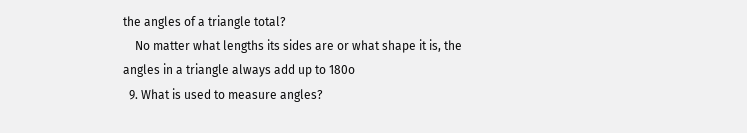the angles of a triangle total?
    No matter what lengths its sides are or what shape it is, the angles in a triangle always add up to 180o
  9. What is used to measure angles?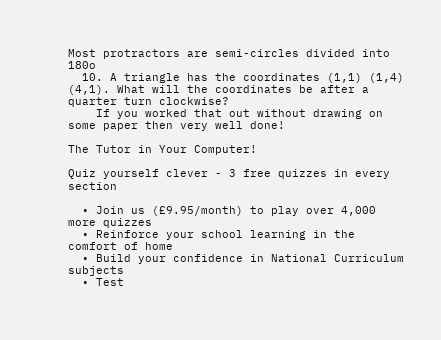Most protractors are semi-circles divided into 180o
  10. A triangle has the coordinates (1,1) (1,4) (4,1). What will the coordinates be after a quarter turn clockwise?
    If you worked that out without drawing on some paper then very well done!

The Tutor in Your Computer!

Quiz yourself clever - 3 free quizzes in every section

  • Join us (£9.95/month) to play over 4,000 more quizzes
  • Reinforce your school learning in the comfort of home
  • Build your confidence in National Curriculum subjects
  • Test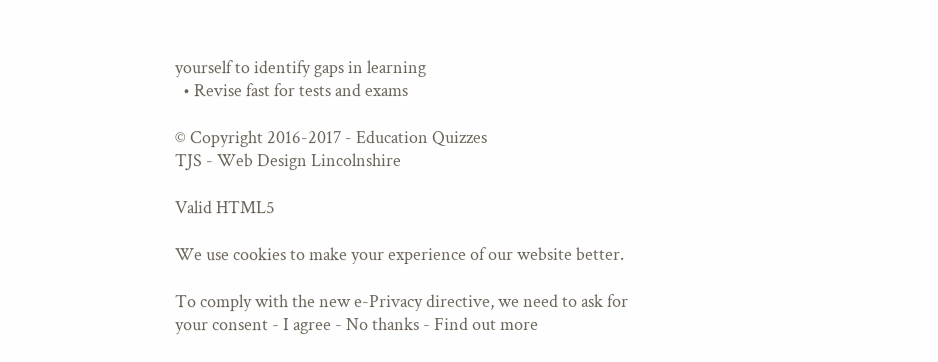yourself to identify gaps in learning
  • Revise fast for tests and exams

© Copyright 2016-2017 - Education Quizzes
TJS - Web Design Lincolnshire

Valid HTML5

We use cookies to make your experience of our website better.

To comply with the new e-Privacy directive, we need to ask for your consent - I agree - No thanks - Find out more